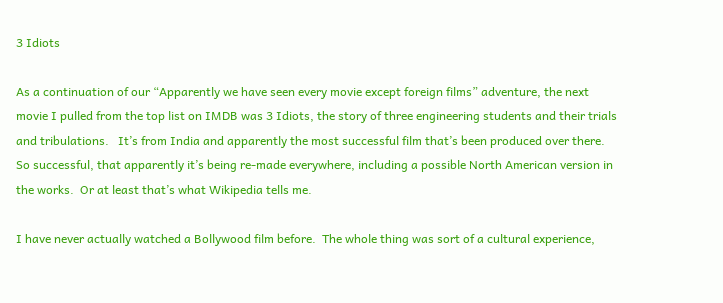3 Idiots

As a continuation of our “Apparently we have seen every movie except foreign films” adventure, the next movie I pulled from the top list on IMDB was 3 Idiots, the story of three engineering students and their trials and tribulations.   It’s from India and apparently the most successful film that’s been produced over there.  So successful, that apparently it’s being re-made everywhere, including a possible North American version in the works.  Or at least that’s what Wikipedia tells me.

I have never actually watched a Bollywood film before.  The whole thing was sort of a cultural experience,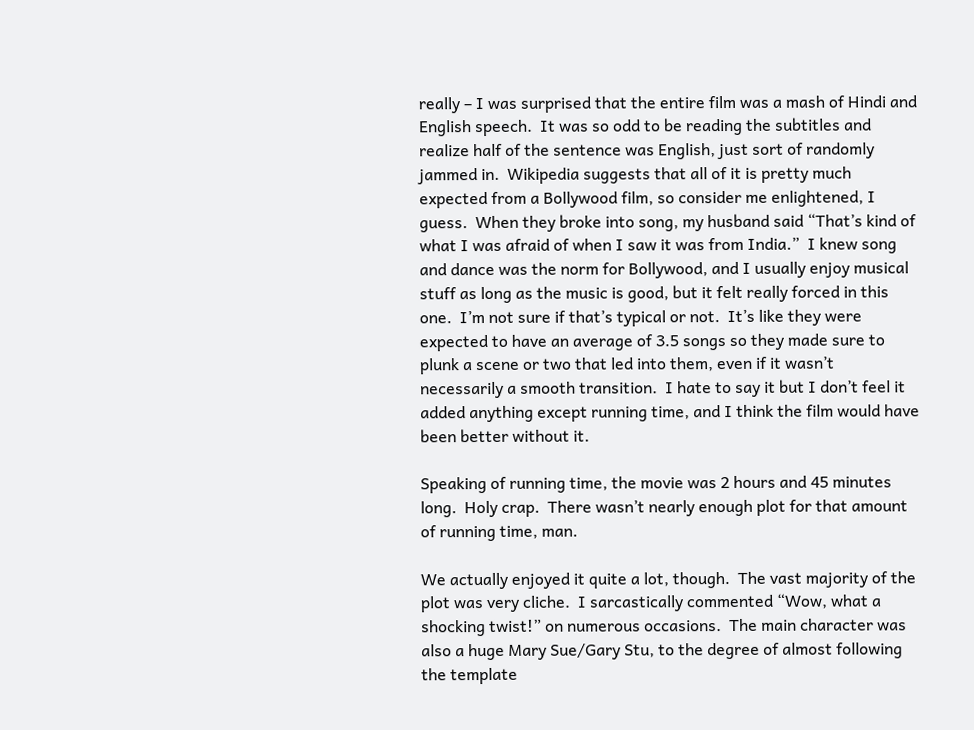really – I was surprised that the entire film was a mash of Hindi and English speech.  It was so odd to be reading the subtitles and realize half of the sentence was English, just sort of randomly jammed in.  Wikipedia suggests that all of it is pretty much expected from a Bollywood film, so consider me enlightened, I guess.  When they broke into song, my husband said “That’s kind of what I was afraid of when I saw it was from India.”  I knew song and dance was the norm for Bollywood, and I usually enjoy musical stuff as long as the music is good, but it felt really forced in this one.  I’m not sure if that’s typical or not.  It’s like they were expected to have an average of 3.5 songs so they made sure to plunk a scene or two that led into them, even if it wasn’t necessarily a smooth transition.  I hate to say it but I don’t feel it added anything except running time, and I think the film would have been better without it.

Speaking of running time, the movie was 2 hours and 45 minutes long.  Holy crap.  There wasn’t nearly enough plot for that amount of running time, man.

We actually enjoyed it quite a lot, though.  The vast majority of the plot was very cliche.  I sarcastically commented “Wow, what a shocking twist!” on numerous occasions.  The main character was also a huge Mary Sue/Gary Stu, to the degree of almost following the template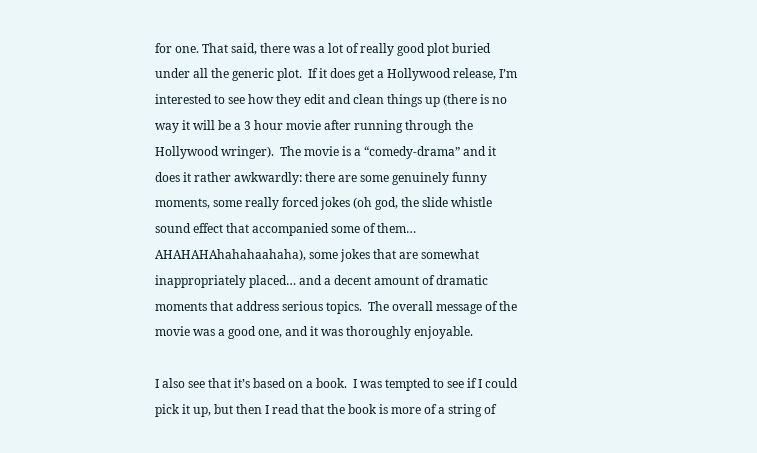for one. That said, there was a lot of really good plot buried under all the generic plot.  If it does get a Hollywood release, I’m interested to see how they edit and clean things up (there is no way it will be a 3 hour movie after running through the Hollywood wringer).  The movie is a “comedy-drama” and it does it rather awkwardly: there are some genuinely funny moments, some really forced jokes (oh god, the slide whistle sound effect that accompanied some of them… AHAHAHAhahahaahaha), some jokes that are somewhat inappropriately placed… and a decent amount of dramatic moments that address serious topics.  The overall message of the movie was a good one, and it was thoroughly enjoyable.

I also see that it’s based on a book.  I was tempted to see if I could pick it up, but then I read that the book is more of a string of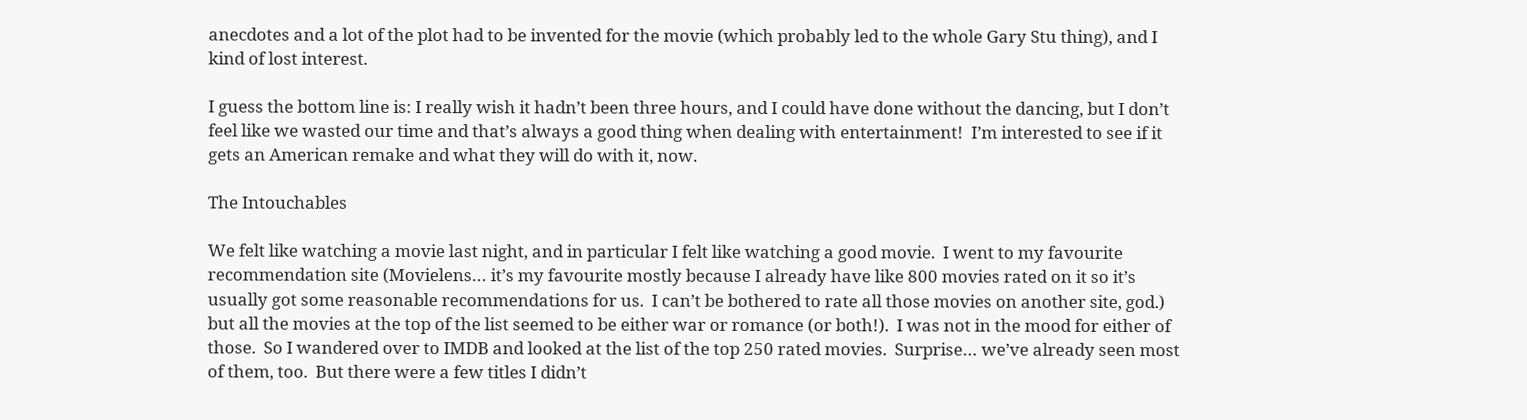anecdotes and a lot of the plot had to be invented for the movie (which probably led to the whole Gary Stu thing), and I kind of lost interest.

I guess the bottom line is: I really wish it hadn’t been three hours, and I could have done without the dancing, but I don’t feel like we wasted our time and that’s always a good thing when dealing with entertainment!  I’m interested to see if it gets an American remake and what they will do with it, now.

The Intouchables

We felt like watching a movie last night, and in particular I felt like watching a good movie.  I went to my favourite recommendation site (Movielens… it’s my favourite mostly because I already have like 800 movies rated on it so it’s usually got some reasonable recommendations for us.  I can’t be bothered to rate all those movies on another site, god.) but all the movies at the top of the list seemed to be either war or romance (or both!).  I was not in the mood for either of those.  So I wandered over to IMDB and looked at the list of the top 250 rated movies.  Surprise… we’ve already seen most of them, too.  But there were a few titles I didn’t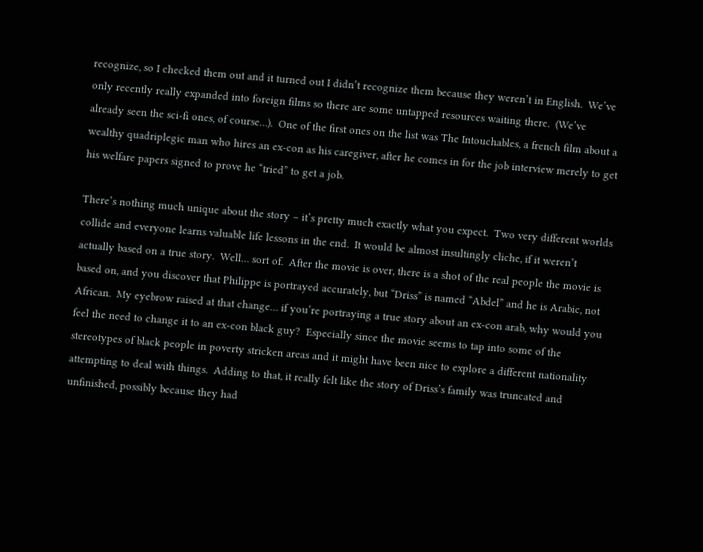recognize, so I checked them out and it turned out I didn’t recognize them because they weren’t in English.  We’ve only recently really expanded into foreign films so there are some untapped resources waiting there.  (We’ve already seen the sci-fi ones, of course…).  One of the first ones on the list was The Intouchables, a french film about a wealthy quadriplegic man who hires an ex-con as his caregiver, after he comes in for the job interview merely to get his welfare papers signed to prove he “tried” to get a job.

There’s nothing much unique about the story – it’s pretty much exactly what you expect.  Two very different worlds collide and everyone learns valuable life lessons in the end.  It would be almost insultingly cliche, if it weren’t actually based on a true story.  Well… sort of.  After the movie is over, there is a shot of the real people the movie is based on, and you discover that Philippe is portrayed accurately, but “Driss” is named “Abdel” and he is Arabic, not African.  My eyebrow raised at that change… if you’re portraying a true story about an ex-con arab, why would you feel the need to change it to an ex-con black guy?  Especially since the movie seems to tap into some of the stereotypes of black people in poverty stricken areas and it might have been nice to explore a different nationality attempting to deal with things.  Adding to that, it really felt like the story of Driss’s family was truncated and unfinished, possibly because they had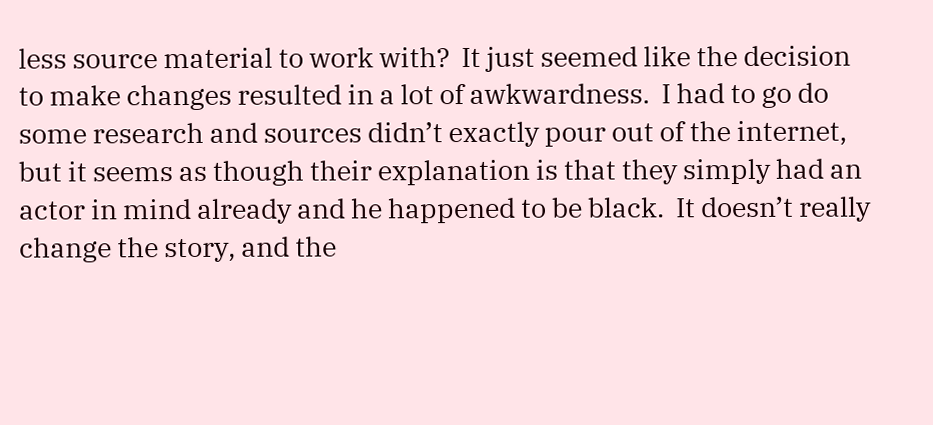less source material to work with?  It just seemed like the decision to make changes resulted in a lot of awkwardness.  I had to go do some research and sources didn’t exactly pour out of the internet, but it seems as though their explanation is that they simply had an actor in mind already and he happened to be black.  It doesn’t really change the story, and the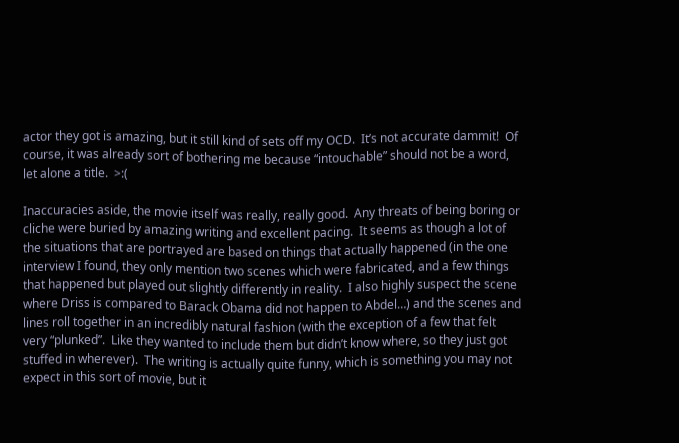actor they got is amazing, but it still kind of sets off my OCD.  It’s not accurate dammit!  Of course, it was already sort of bothering me because “intouchable” should not be a word, let alone a title.  >:(

Inaccuracies aside, the movie itself was really, really good.  Any threats of being boring or cliche were buried by amazing writing and excellent pacing.  It seems as though a lot of the situations that are portrayed are based on things that actually happened (in the one interview I found, they only mention two scenes which were fabricated, and a few things that happened but played out slightly differently in reality.  I also highly suspect the scene where Driss is compared to Barack Obama did not happen to Abdel…) and the scenes and lines roll together in an incredibly natural fashion (with the exception of a few that felt very “plunked”.  Like they wanted to include them but didn’t know where, so they just got stuffed in wherever).  The writing is actually quite funny, which is something you may not expect in this sort of movie, but it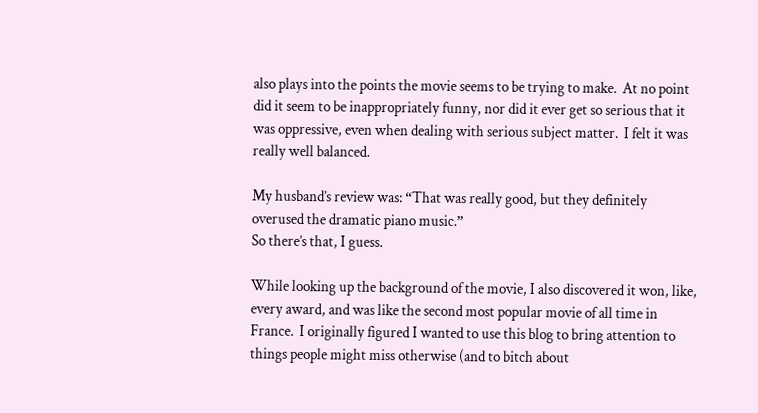also plays into the points the movie seems to be trying to make.  At no point did it seem to be inappropriately funny, nor did it ever get so serious that it was oppressive, even when dealing with serious subject matter.  I felt it was really well balanced.

My husband’s review was: “That was really good, but they definitely overused the dramatic piano music.”
So there’s that, I guess.

While looking up the background of the movie, I also discovered it won, like, every award, and was like the second most popular movie of all time in France.  I originally figured I wanted to use this blog to bring attention to things people might miss otherwise (and to bitch about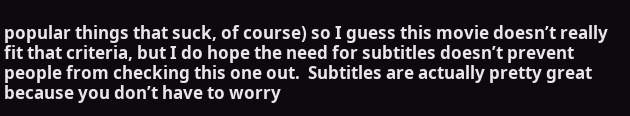popular things that suck, of course) so I guess this movie doesn’t really fit that criteria, but I do hope the need for subtitles doesn’t prevent people from checking this one out.  Subtitles are actually pretty great because you don’t have to worry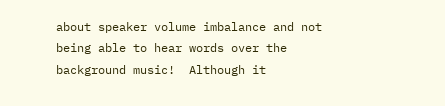about speaker volume imbalance and not being able to hear words over the background music!  Although it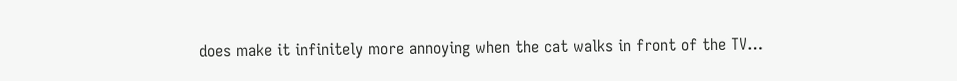does make it infinitely more annoying when the cat walks in front of the TV…